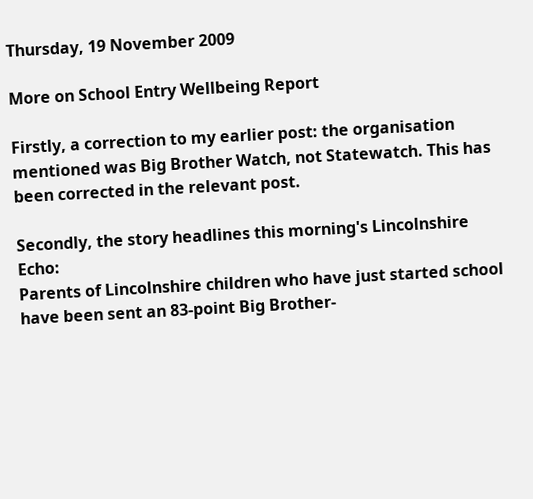Thursday, 19 November 2009

More on School Entry Wellbeing Report

Firstly, a correction to my earlier post: the organisation mentioned was Big Brother Watch, not Statewatch. This has been corrected in the relevant post.

Secondly, the story headlines this morning's Lincolnshire Echo:
Parents of Lincolnshire children who have just started school have been sent an 83-point Big Brother-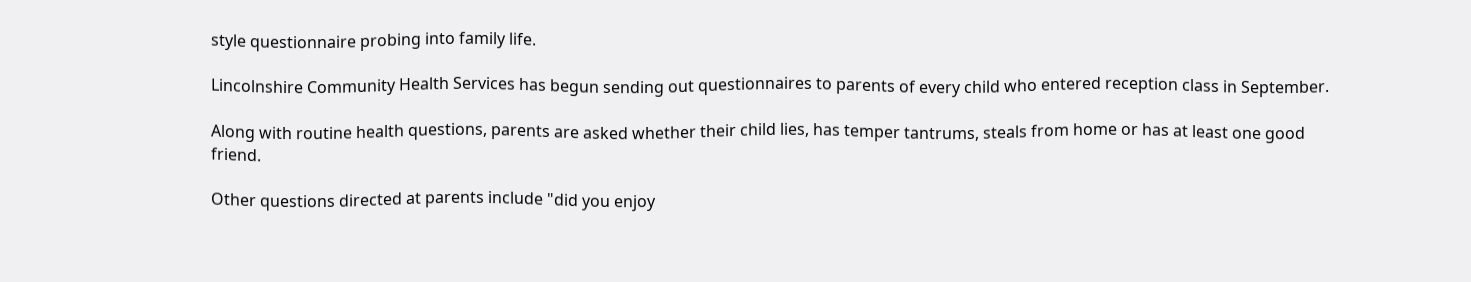style questionnaire probing into family life.

Lincolnshire Community Health Services has begun sending out questionnaires to parents of every child who entered reception class in September.

Along with routine health questions, parents are asked whether their child lies, has temper tantrums, steals from home or has at least one good friend.

Other questions directed at parents include "did you enjoy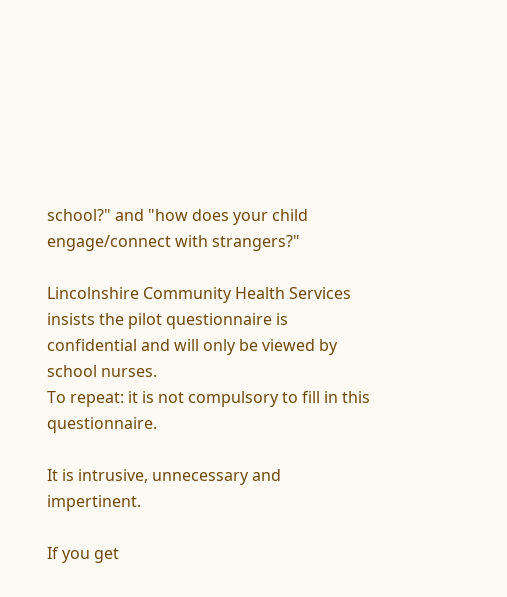school?" and "how does your child engage/connect with strangers?"

Lincolnshire Community Health Services insists the pilot questionnaire is confidential and will only be viewed by school nurses.
To repeat: it is not compulsory to fill in this questionnaire.

It is intrusive, unnecessary and impertinent.

If you get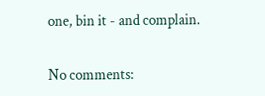one, bin it - and complain.

No comments: